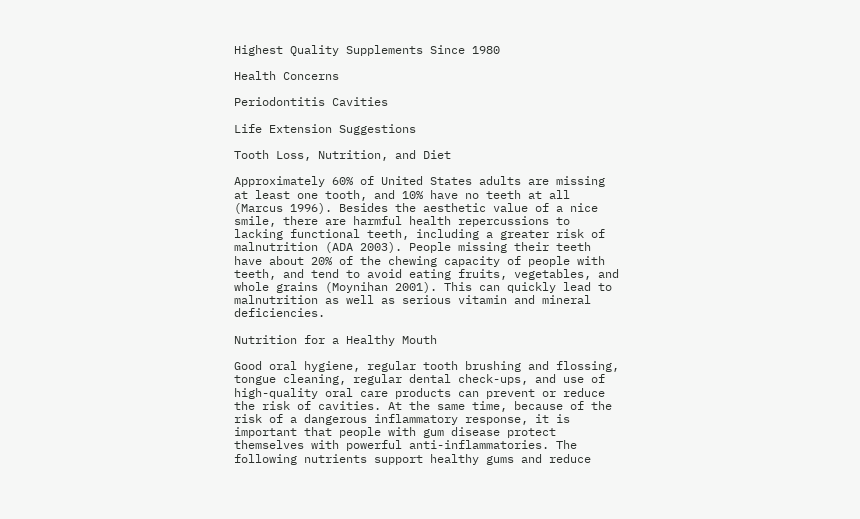Highest Quality Supplements Since 1980

Health Concerns

Periodontitis Cavities

Life Extension Suggestions

Tooth Loss, Nutrition, and Diet

Approximately 60% of United States adults are missing at least one tooth, and 10% have no teeth at all (Marcus 1996). Besides the aesthetic value of a nice smile, there are harmful health repercussions to lacking functional teeth, including a greater risk of malnutrition (ADA 2003). People missing their teeth have about 20% of the chewing capacity of people with teeth, and tend to avoid eating fruits, vegetables, and whole grains (Moynihan 2001). This can quickly lead to malnutrition as well as serious vitamin and mineral deficiencies.

Nutrition for a Healthy Mouth

Good oral hygiene, regular tooth brushing and flossing, tongue cleaning, regular dental check-ups, and use of high-quality oral care products can prevent or reduce the risk of cavities. At the same time, because of the risk of a dangerous inflammatory response, it is important that people with gum disease protect themselves with powerful anti-inflammatories. The following nutrients support healthy gums and reduce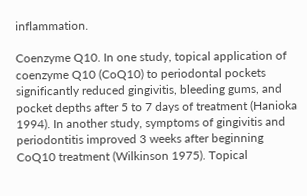inflammation.

Coenzyme Q10. In one study, topical application of coenzyme Q10 (CoQ10) to periodontal pockets significantly reduced gingivitis, bleeding gums, and pocket depths after 5 to 7 days of treatment (Hanioka 1994). In another study, symptoms of gingivitis and periodontitis improved 3 weeks after beginning CoQ10 treatment (Wilkinson 1975). Topical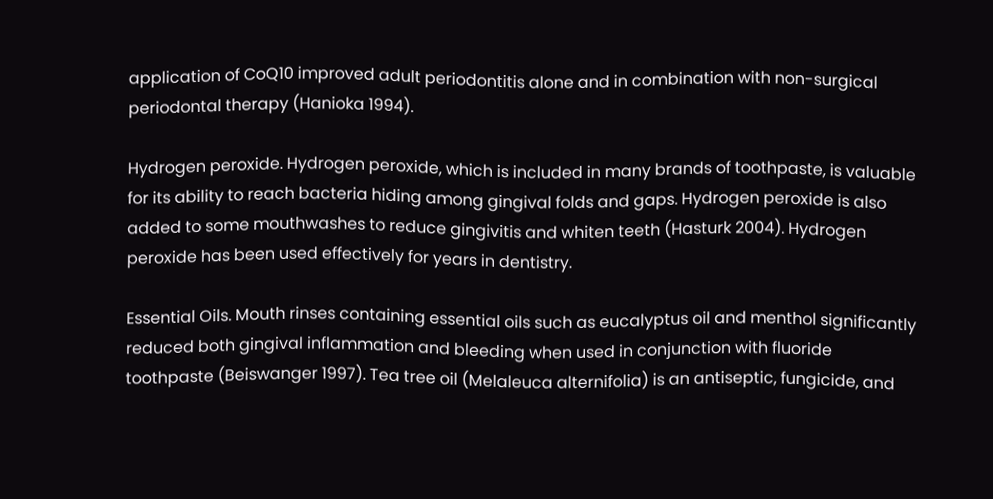application of CoQ10 improved adult periodontitis alone and in combination with non-surgical periodontal therapy (Hanioka 1994).

Hydrogen peroxide. Hydrogen peroxide, which is included in many brands of toothpaste, is valuable for its ability to reach bacteria hiding among gingival folds and gaps. Hydrogen peroxide is also added to some mouthwashes to reduce gingivitis and whiten teeth (Hasturk 2004). Hydrogen peroxide has been used effectively for years in dentistry.

Essential Oils. Mouth rinses containing essential oils such as eucalyptus oil and menthol significantly reduced both gingival inflammation and bleeding when used in conjunction with fluoride toothpaste (Beiswanger 1997). Tea tree oil (Melaleuca alternifolia) is an antiseptic, fungicide, and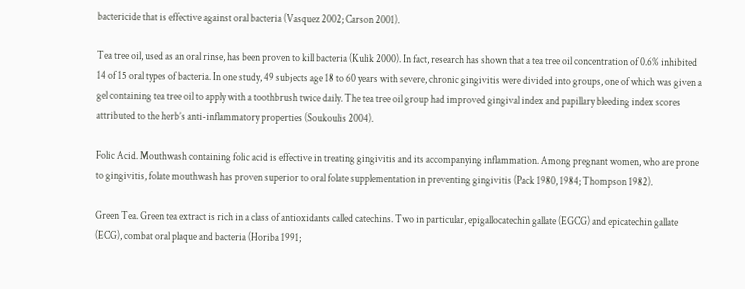bactericide that is effective against oral bacteria (Vasquez 2002; Carson 2001).

Tea tree oil, used as an oral rinse, has been proven to kill bacteria (Kulik 2000). In fact, research has shown that a tea tree oil concentration of 0.6% inhibited 14 of 15 oral types of bacteria. In one study, 49 subjects age 18 to 60 years with severe, chronic gingivitis were divided into groups, one of which was given a gel containing tea tree oil to apply with a toothbrush twice daily. The tea tree oil group had improved gingival index and papillary bleeding index scores attributed to the herb’s anti-inflammatory properties (Soukoulis 2004).

Folic Acid. Mouthwash containing folic acid is effective in treating gingivitis and its accompanying inflammation. Among pregnant women, who are prone to gingivitis, folate mouthwash has proven superior to oral folate supplementation in preventing gingivitis (Pack 1980, 1984; Thompson 1982).

Green Tea. Green tea extract is rich in a class of antioxidants called catechins. Two in particular, epigallocatechin gallate (EGCG) and epicatechin gallate (ECG), combat oral plaque and bacteria (Horiba 1991;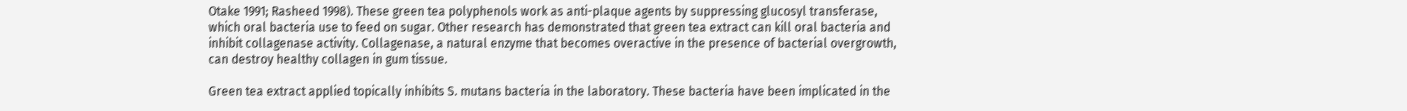Otake 1991; Rasheed 1998). These green tea polyphenols work as anti-plaque agents by suppressing glucosyl transferase, which oral bacteria use to feed on sugar. Other research has demonstrated that green tea extract can kill oral bacteria and inhibit collagenase activity. Collagenase, a natural enzyme that becomes overactive in the presence of bacterial overgrowth, can destroy healthy collagen in gum tissue.

Green tea extract applied topically inhibits S. mutans bacteria in the laboratory. These bacteria have been implicated in the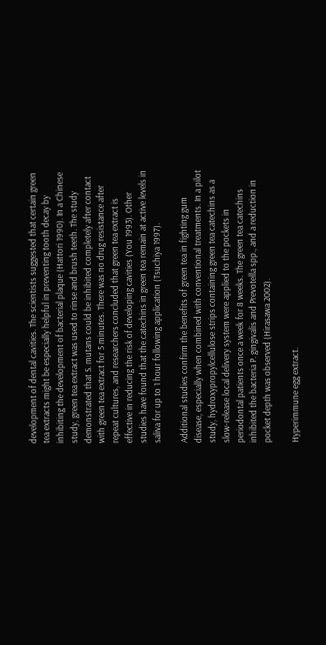development of dental cavities. The scientists suggested that certain green tea extracts might be especially helpful in preventing tooth decay by inhibiting the development of bacterial plaque (Hattori 1990). In a Chinese study, green tea extract was used to rinse and brush teeth. The study demonstrated that S. mutans could be inhibited completely after contact with green tea extract for 5 minutes. There was no drug resistance after repeat cultures, and researchers concluded that green tea extract is effective in reducing the risk of developing cavities (You 1993). Other studies have found that the catechins in green tea remain at active levels in saliva for up to 1 hour following application (Tsuchiya 1997).

Additional studies confirm the benefits of green tea in fighting gum disease, especially when combined with conventional treatments. In a pilot study, hydroxypropylcellulose strips containing green tea catechins as a slow-release local delivery system were applied to the pockets in periodontal patients once a week for 8 weeks. The green tea catechins inhibited the bacteria P. gingivalis and Prevotella spp., and a reduction in pocket depth was observed (Hirasawa 2002).

Hyperimmune egg extract.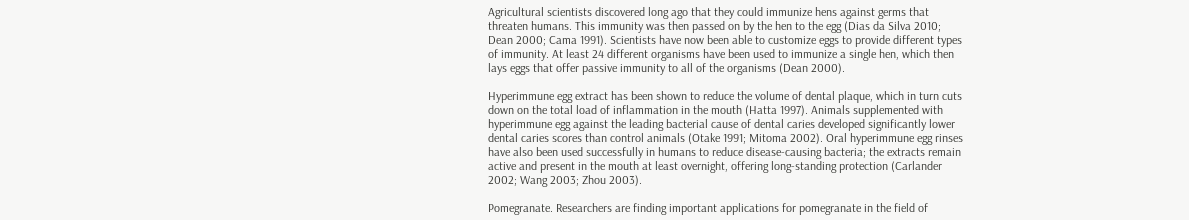Agricultural scientists discovered long ago that they could immunize hens against germs that threaten humans. This immunity was then passed on by the hen to the egg (Dias da Silva 2010; Dean 2000; Cama 1991). Scientists have now been able to customize eggs to provide different types of immunity. At least 24 different organisms have been used to immunize a single hen, which then lays eggs that offer passive immunity to all of the organisms (Dean 2000).

Hyperimmune egg extract has been shown to reduce the volume of dental plaque, which in turn cuts down on the total load of inflammation in the mouth (Hatta 1997). Animals supplemented with hyperimmune egg against the leading bacterial cause of dental caries developed significantly lower dental caries scores than control animals (Otake 1991; Mitoma 2002). Oral hyperimmune egg rinses have also been used successfully in humans to reduce disease-causing bacteria; the extracts remain active and present in the mouth at least overnight, offering long-standing protection (Carlander 2002; Wang 2003; Zhou 2003).

Pomegranate. Researchers are finding important applications for pomegranate in the field of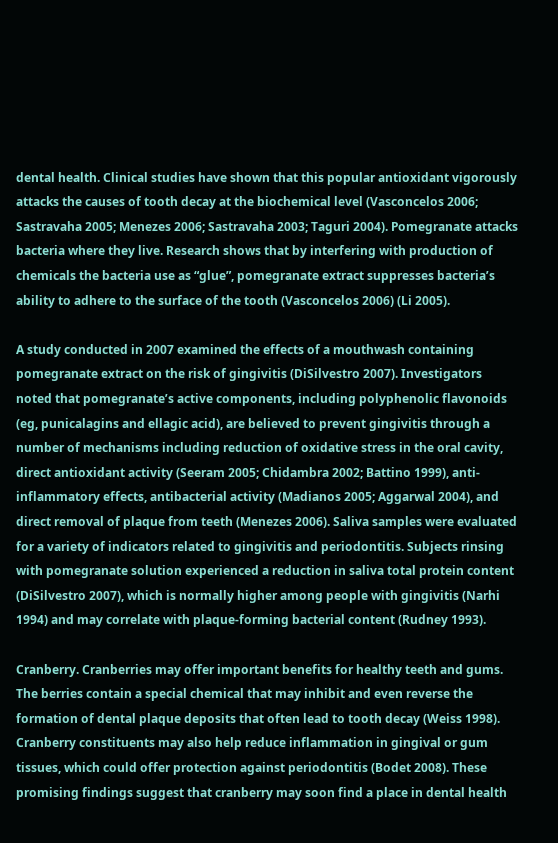dental health. Clinical studies have shown that this popular antioxidant vigorously attacks the causes of tooth decay at the biochemical level (Vasconcelos 2006; Sastravaha 2005; Menezes 2006; Sastravaha 2003; Taguri 2004). Pomegranate attacks bacteria where they live. Research shows that by interfering with production of chemicals the bacteria use as “glue”, pomegranate extract suppresses bacteria’s ability to adhere to the surface of the tooth (Vasconcelos 2006) (Li 2005).

A study conducted in 2007 examined the effects of a mouthwash containing pomegranate extract on the risk of gingivitis (DiSilvestro 2007). Investigators noted that pomegranate’s active components, including polyphenolic flavonoids (eg, punicalagins and ellagic acid), are believed to prevent gingivitis through a number of mechanisms including reduction of oxidative stress in the oral cavity, direct antioxidant activity (Seeram 2005; Chidambra 2002; Battino 1999), anti-inflammatory effects, antibacterial activity (Madianos 2005; Aggarwal 2004), and direct removal of plaque from teeth (Menezes 2006). Saliva samples were evaluated for a variety of indicators related to gingivitis and periodontitis. Subjects rinsing with pomegranate solution experienced a reduction in saliva total protein content (DiSilvestro 2007), which is normally higher among people with gingivitis (Narhi 1994) and may correlate with plaque-forming bacterial content (Rudney 1993).

Cranberry. Cranberries may offer important benefits for healthy teeth and gums. The berries contain a special chemical that may inhibit and even reverse the formation of dental plaque deposits that often lead to tooth decay (Weiss 1998). Cranberry constituents may also help reduce inflammation in gingival or gum tissues, which could offer protection against periodontitis (Bodet 2008). These promising findings suggest that cranberry may soon find a place in dental health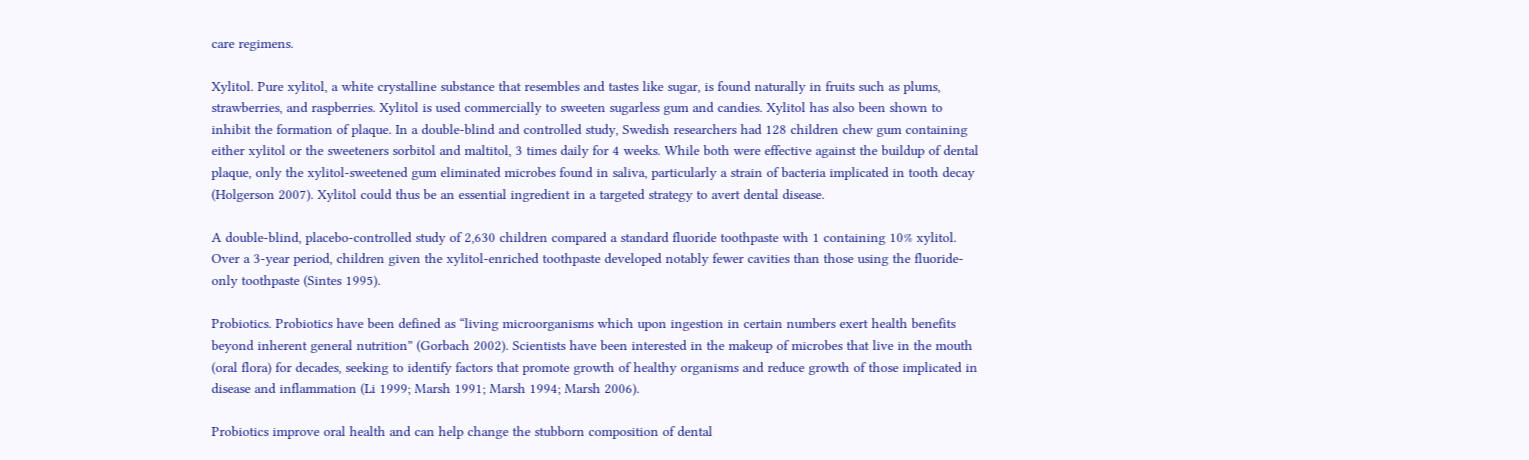care regimens.

Xylitol. Pure xylitol, a white crystalline substance that resembles and tastes like sugar, is found naturally in fruits such as plums, strawberries, and raspberries. Xylitol is used commercially to sweeten sugarless gum and candies. Xylitol has also been shown to inhibit the formation of plaque. In a double-blind and controlled study, Swedish researchers had 128 children chew gum containing either xylitol or the sweeteners sorbitol and maltitol, 3 times daily for 4 weeks. While both were effective against the buildup of dental plaque, only the xylitol-sweetened gum eliminated microbes found in saliva, particularly a strain of bacteria implicated in tooth decay (Holgerson 2007). Xylitol could thus be an essential ingredient in a targeted strategy to avert dental disease.

A double-blind, placebo-controlled study of 2,630 children compared a standard fluoride toothpaste with 1 containing 10% xylitol. Over a 3-year period, children given the xylitol-enriched toothpaste developed notably fewer cavities than those using the fluoride-only toothpaste (Sintes 1995).

Probiotics. Probiotics have been defined as “living microorganisms which upon ingestion in certain numbers exert health benefits beyond inherent general nutrition” (Gorbach 2002). Scientists have been interested in the makeup of microbes that live in the mouth (oral flora) for decades, seeking to identify factors that promote growth of healthy organisms and reduce growth of those implicated in disease and inflammation (Li 1999; Marsh 1991; Marsh 1994; Marsh 2006).

Probiotics improve oral health and can help change the stubborn composition of dental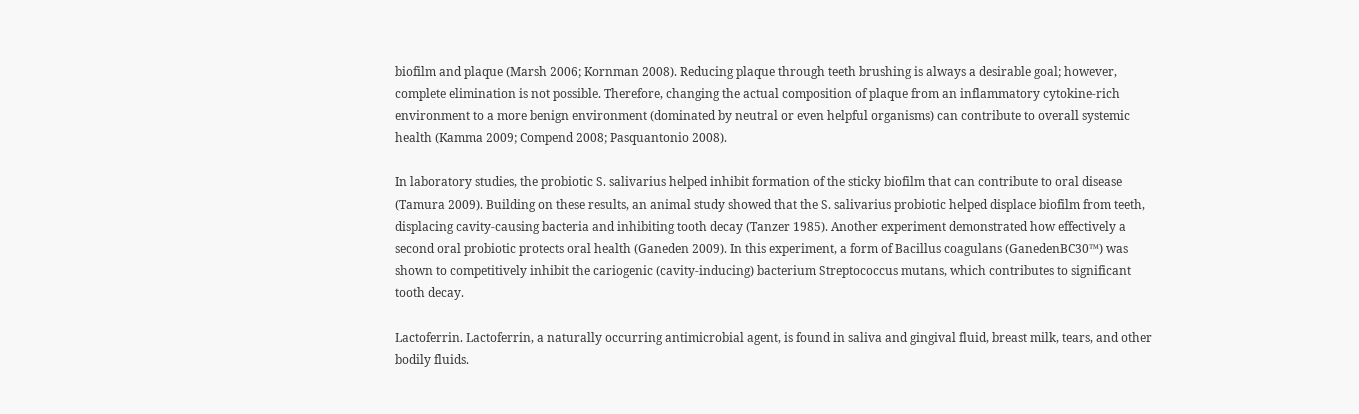biofilm and plaque (Marsh 2006; Kornman 2008). Reducing plaque through teeth brushing is always a desirable goal; however, complete elimination is not possible. Therefore, changing the actual composition of plaque from an inflammatory cytokine-rich environment to a more benign environment (dominated by neutral or even helpful organisms) can contribute to overall systemic health (Kamma 2009; Compend 2008; Pasquantonio 2008).

In laboratory studies, the probiotic S. salivarius helped inhibit formation of the sticky biofilm that can contribute to oral disease (Tamura 2009). Building on these results, an animal study showed that the S. salivarius probiotic helped displace biofilm from teeth, displacing cavity-causing bacteria and inhibiting tooth decay (Tanzer 1985). Another experiment demonstrated how effectively a second oral probiotic protects oral health (Ganeden 2009). In this experiment, a form of Bacillus coagulans (GanedenBC30™) was shown to competitively inhibit the cariogenic (cavity-inducing) bacterium Streptococcus mutans, which contributes to significant tooth decay.

Lactoferrin. Lactoferrin, a naturally occurring antimicrobial agent, is found in saliva and gingival fluid, breast milk, tears, and other bodily fluids.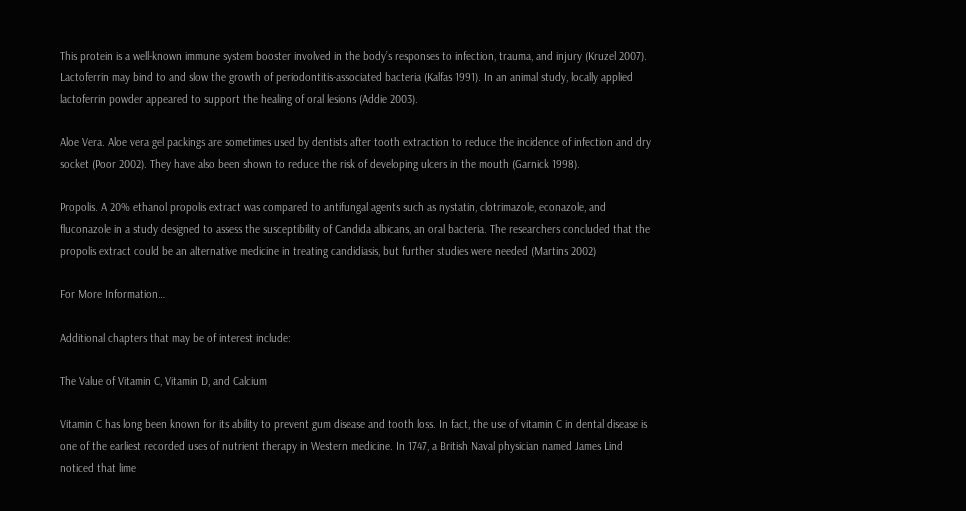This protein is a well-known immune system booster involved in the body’s responses to infection, trauma, and injury (Kruzel 2007). Lactoferrin may bind to and slow the growth of periodontitis-associated bacteria (Kalfas 1991). In an animal study, locally applied lactoferrin powder appeared to support the healing of oral lesions (Addie 2003).

Aloe Vera. Aloe vera gel packings are sometimes used by dentists after tooth extraction to reduce the incidence of infection and dry socket (Poor 2002). They have also been shown to reduce the risk of developing ulcers in the mouth (Garnick 1998).

Propolis. A 20% ethanol propolis extract was compared to antifungal agents such as nystatin, clotrimazole, econazole, and fluconazole in a study designed to assess the susceptibility of Candida albicans, an oral bacteria. The researchers concluded that the propolis extract could be an alternative medicine in treating candidiasis, but further studies were needed (Martins 2002)

For More Information…

Additional chapters that may be of interest include:

The Value of Vitamin C, Vitamin D, and Calcium

Vitamin C has long been known for its ability to prevent gum disease and tooth loss. In fact, the use of vitamin C in dental disease is one of the earliest recorded uses of nutrient therapy in Western medicine. In 1747, a British Naval physician named James Lind noticed that lime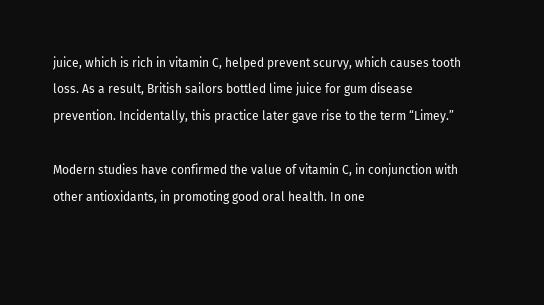juice, which is rich in vitamin C, helped prevent scurvy, which causes tooth loss. As a result, British sailors bottled lime juice for gum disease prevention. Incidentally, this practice later gave rise to the term “Limey.”

Modern studies have confirmed the value of vitamin C, in conjunction with other antioxidants, in promoting good oral health. In one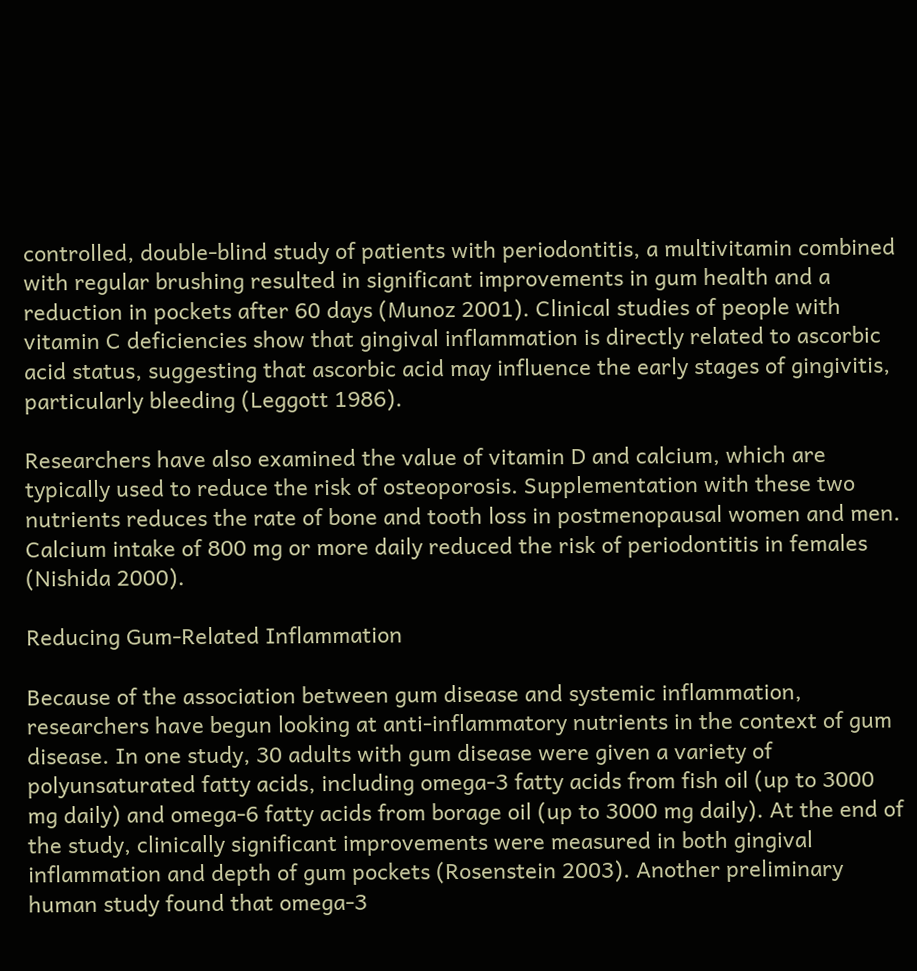controlled, double-blind study of patients with periodontitis, a multivitamin combined with regular brushing resulted in significant improvements in gum health and a reduction in pockets after 60 days (Munoz 2001). Clinical studies of people with vitamin C deficiencies show that gingival inflammation is directly related to ascorbic acid status, suggesting that ascorbic acid may influence the early stages of gingivitis, particularly bleeding (Leggott 1986).

Researchers have also examined the value of vitamin D and calcium, which are typically used to reduce the risk of osteoporosis. Supplementation with these two nutrients reduces the rate of bone and tooth loss in postmenopausal women and men. Calcium intake of 800 mg or more daily reduced the risk of periodontitis in females (Nishida 2000).

Reducing Gum-Related Inflammation

Because of the association between gum disease and systemic inflammation, researchers have begun looking at anti-inflammatory nutrients in the context of gum disease. In one study, 30 adults with gum disease were given a variety of polyunsaturated fatty acids, including omega-3 fatty acids from fish oil (up to 3000 mg daily) and omega-6 fatty acids from borage oil (up to 3000 mg daily). At the end of the study, clinically significant improvements were measured in both gingival inflammation and depth of gum pockets (Rosenstein 2003). Another preliminary human study found that omega-3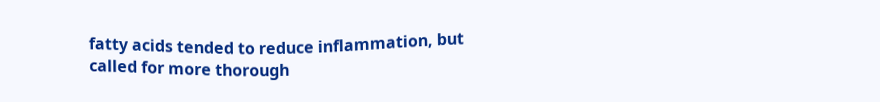fatty acids tended to reduce inflammation, but called for more thorough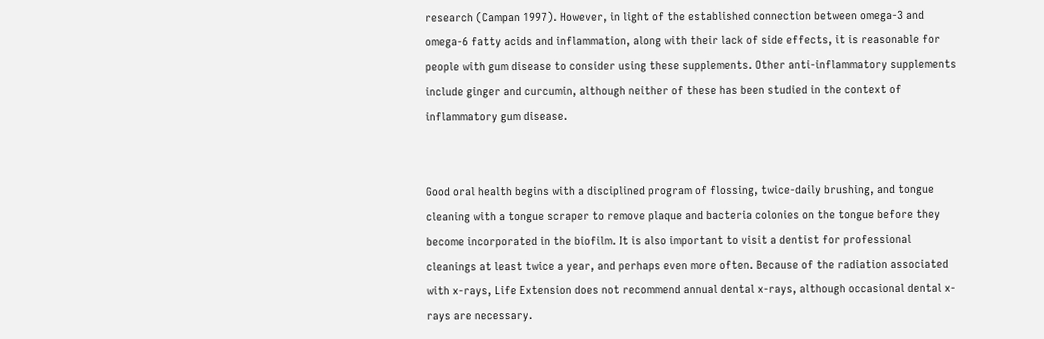research (Campan 1997). However, in light of the established connection between omega-3 and omega-6 fatty acids and inflammation, along with their lack of side effects, it is reasonable for people with gum disease to consider using these supplements. Other anti-inflammatory supplements include ginger and curcumin, although neither of these has been studied in the context of inflammatory gum disease.


Good oral health begins with a disciplined program of flossing, twice-daily brushing, and tongue cleaning with a tongue scraper to remove plaque and bacteria colonies on the tongue before they become incorporated in the biofilm. It is also important to visit a dentist for professional cleanings at least twice a year, and perhaps even more often. Because of the radiation associated with x-rays, Life Extension does not recommend annual dental x-rays, although occasional dental x-rays are necessary.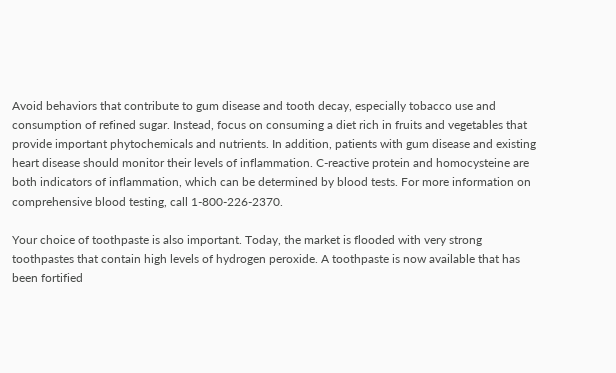Avoid behaviors that contribute to gum disease and tooth decay, especially tobacco use and consumption of refined sugar. Instead, focus on consuming a diet rich in fruits and vegetables that provide important phytochemicals and nutrients. In addition, patients with gum disease and existing heart disease should monitor their levels of inflammation. C-reactive protein and homocysteine are both indicators of inflammation, which can be determined by blood tests. For more information on comprehensive blood testing, call 1-800-226-2370.

Your choice of toothpaste is also important. Today, the market is flooded with very strong toothpastes that contain high levels of hydrogen peroxide. A toothpaste is now available that has been fortified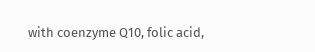with coenzyme Q10, folic acid,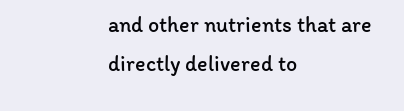and other nutrients that are directly delivered to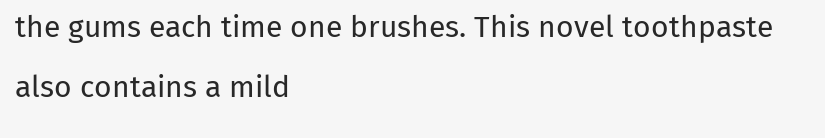the gums each time one brushes. This novel toothpaste also contains a mild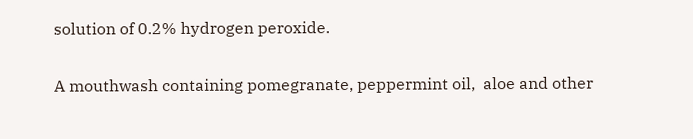solution of 0.2% hydrogen peroxide.

A mouthwash containing pomegranate, peppermint oil,  aloe and other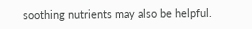soothing nutrients may also be helpful.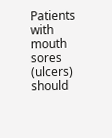Patients with mouth sores (ulcers) should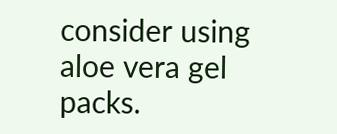consider using aloe vera gel packs.